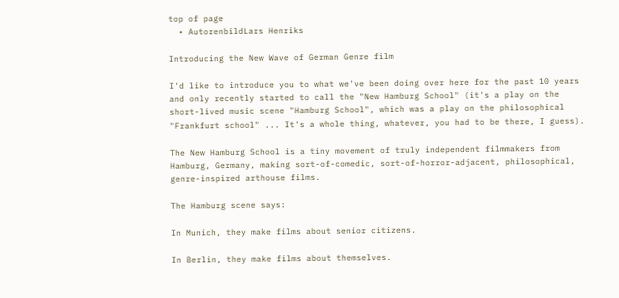top of page
  • AutorenbildLars Henriks

Introducing the New Wave of German Genre film

I'd like to introduce you to what we've been doing over here for the past 10 years and only recently started to call the "New Hamburg School" (it's a play on the short-lived music scene "Hamburg School", which was a play on the philosophical "Frankfurt school" ... It's a whole thing, whatever, you had to be there, I guess).

The New Hamburg School is a tiny movement of truly independent filmmakers from Hamburg, Germany, making sort-of-comedic, sort-of-horror-adjacent, philosophical, genre-inspired arthouse films.

The Hamburg scene says:

In Munich, they make films about senior citizens.

In Berlin, they make films about themselves.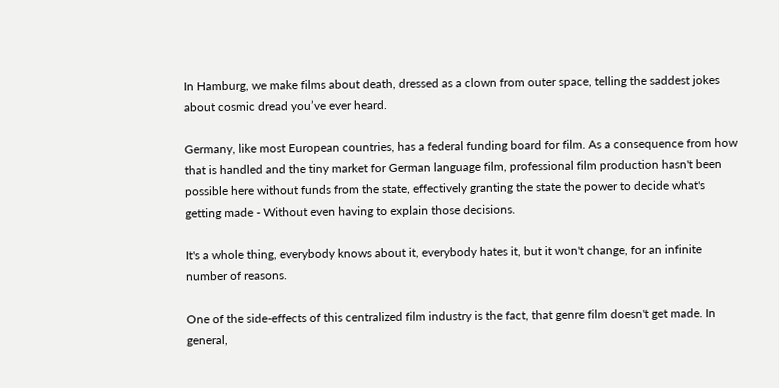In Hamburg, we make films about death, dressed as a clown from outer space, telling the saddest jokes about cosmic dread you’ve ever heard.

Germany, like most European countries, has a federal funding board for film. As a consequence from how that is handled and the tiny market for German language film, professional film production hasn't been possible here without funds from the state, effectively granting the state the power to decide what's getting made - Without even having to explain those decisions.

It's a whole thing, everybody knows about it, everybody hates it, but it won't change, for an infinite number of reasons.

One of the side-effects of this centralized film industry is the fact, that genre film doesn't get made. In general,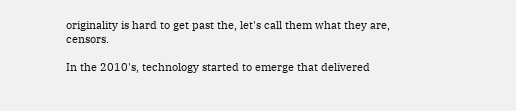originality is hard to get past the, let's call them what they are, censors.

In the 2010's, technology started to emerge that delivered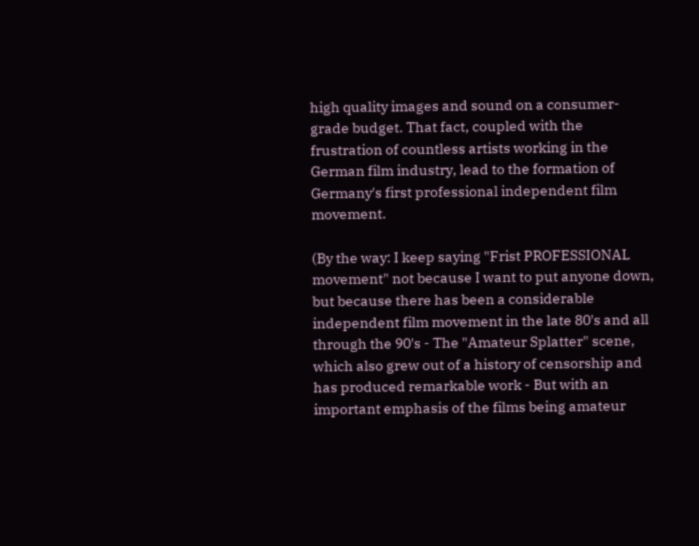high quality images and sound on a consumer-grade budget. That fact, coupled with the frustration of countless artists working in the German film industry, lead to the formation of Germany's first professional independent film movement.

(By the way: I keep saying "Frist PROFESSIONAL movement" not because I want to put anyone down, but because there has been a considerable independent film movement in the late 80's and all through the 90's - The "Amateur Splatter" scene, which also grew out of a history of censorship and has produced remarkable work - But with an important emphasis of the films being amateur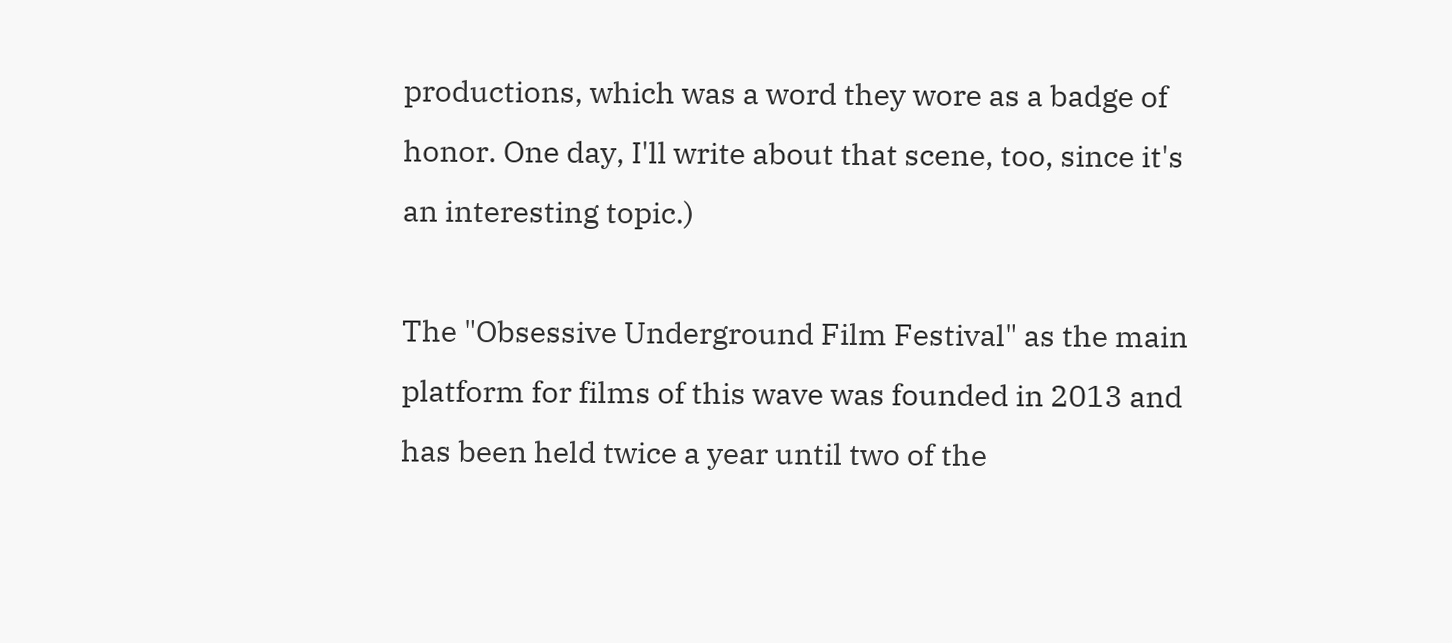productions, which was a word they wore as a badge of honor. One day, I'll write about that scene, too, since it's an interesting topic.)

The "Obsessive Underground Film Festival" as the main platform for films of this wave was founded in 2013 and has been held twice a year until two of the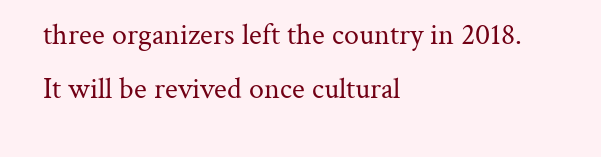three organizers left the country in 2018. It will be revived once cultural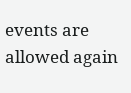events are allowed again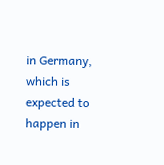in Germany, which is expected to happen in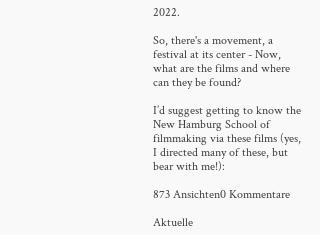2022.

So, there's a movement, a festival at its center - Now, what are the films and where can they be found?

I’d suggest getting to know the New Hamburg School of filmmaking via these films (yes, I directed many of these, but bear with me!):

873 Ansichten0 Kommentare

Aktuelle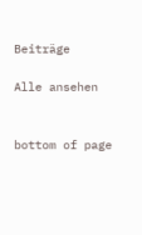Beiträge

Alle ansehen


bottom of page